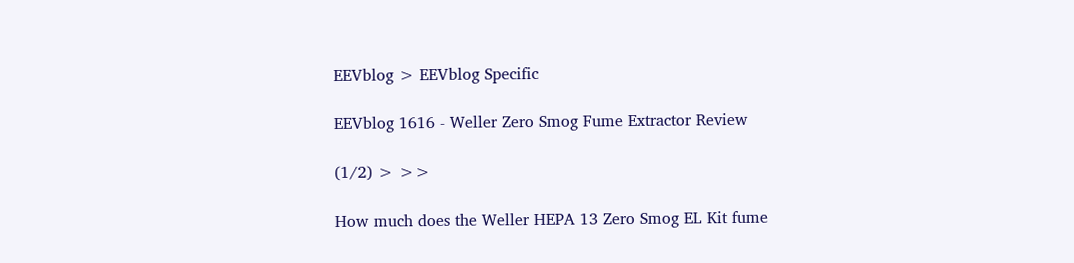EEVblog > EEVblog Specific

EEVblog 1616 - Weller Zero Smog Fume Extractor Review

(1/2) > >>

How much does the Weller HEPA 13 Zero Smog EL Kit fume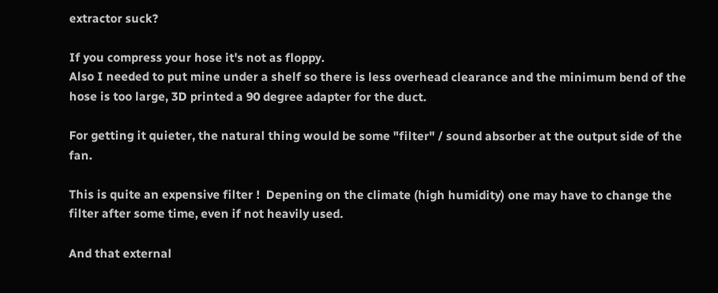extractor suck?

If you compress your hose it's not as floppy.
Also I needed to put mine under a shelf so there is less overhead clearance and the minimum bend of the hose is too large, 3D printed a 90 degree adapter for the duct.

For getting it quieter, the natural thing would be some "filter" / sound absorber at the output side of the fan.

This is quite an expensive filter !  Depening on the climate (high humidity) one may have to change the filter after some time, even if not heavily used.

And that external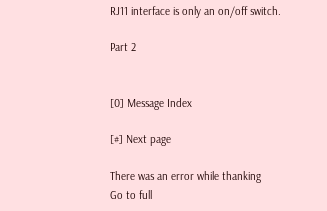RJ11 interface is only an on/off switch.

Part 2


[0] Message Index

[#] Next page

There was an error while thanking
Go to full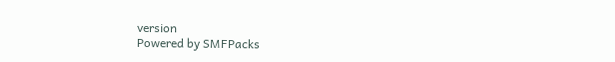version
Powered by SMFPacks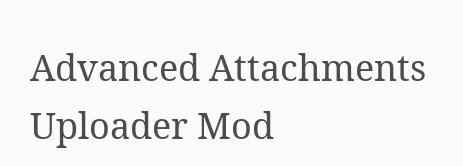Advanced Attachments Uploader Mod